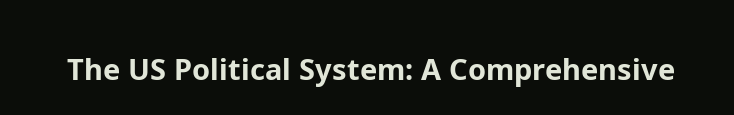The US Political System: A Comprehensive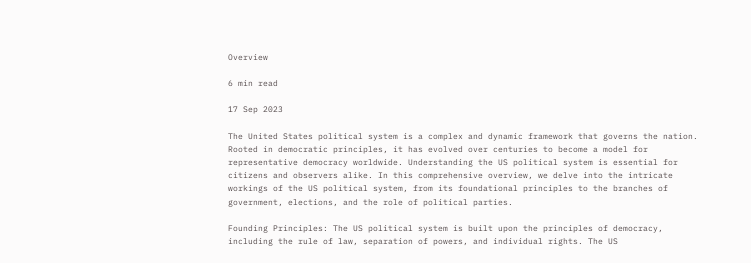Overview

6 min read

17 Sep 2023

The United States political system is a complex and dynamic framework that governs the nation. Rooted in democratic principles, it has evolved over centuries to become a model for representative democracy worldwide. Understanding the US political system is essential for citizens and observers alike. In this comprehensive overview, we delve into the intricate workings of the US political system, from its foundational principles to the branches of government, elections, and the role of political parties.

Founding Principles: The US political system is built upon the principles of democracy, including the rule of law, separation of powers, and individual rights. The US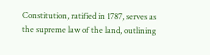Constitution, ratified in 1787, serves as the supreme law of the land, outlining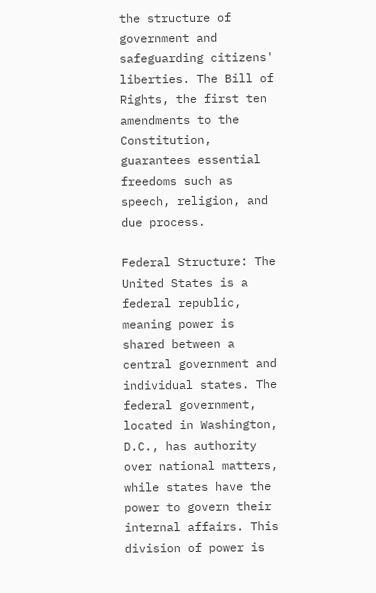the structure of government and safeguarding citizens' liberties. The Bill of Rights, the first ten amendments to the Constitution, guarantees essential freedoms such as speech, religion, and due process.

Federal Structure: The United States is a federal republic, meaning power is shared between a central government and individual states. The federal government, located in Washington, D.C., has authority over national matters, while states have the power to govern their internal affairs. This division of power is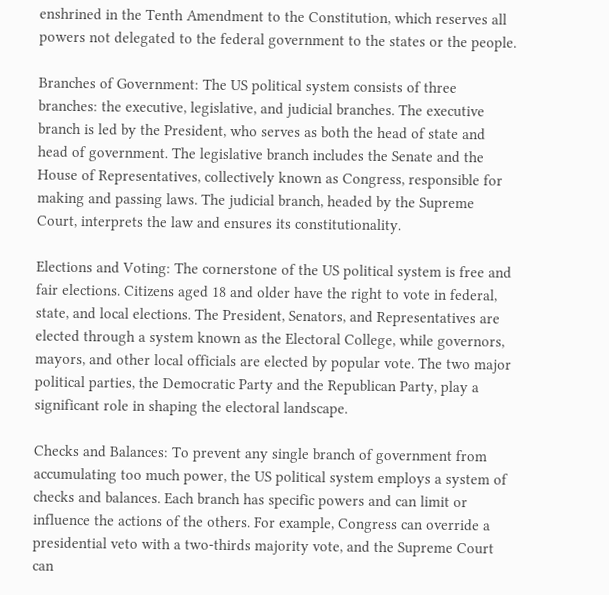enshrined in the Tenth Amendment to the Constitution, which reserves all powers not delegated to the federal government to the states or the people.

Branches of Government: The US political system consists of three branches: the executive, legislative, and judicial branches. The executive branch is led by the President, who serves as both the head of state and head of government. The legislative branch includes the Senate and the House of Representatives, collectively known as Congress, responsible for making and passing laws. The judicial branch, headed by the Supreme Court, interprets the law and ensures its constitutionality.

Elections and Voting: The cornerstone of the US political system is free and fair elections. Citizens aged 18 and older have the right to vote in federal, state, and local elections. The President, Senators, and Representatives are elected through a system known as the Electoral College, while governors, mayors, and other local officials are elected by popular vote. The two major political parties, the Democratic Party and the Republican Party, play a significant role in shaping the electoral landscape.

Checks and Balances: To prevent any single branch of government from accumulating too much power, the US political system employs a system of checks and balances. Each branch has specific powers and can limit or influence the actions of the others. For example, Congress can override a presidential veto with a two-thirds majority vote, and the Supreme Court can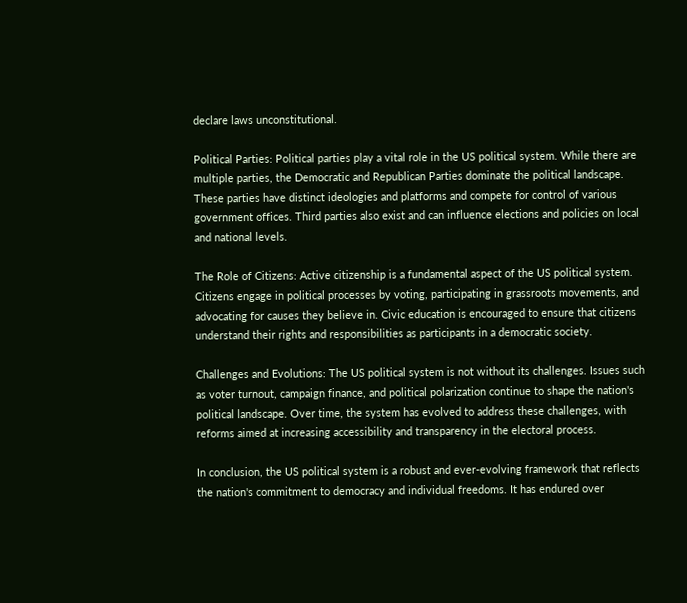declare laws unconstitutional.

Political Parties: Political parties play a vital role in the US political system. While there are multiple parties, the Democratic and Republican Parties dominate the political landscape. These parties have distinct ideologies and platforms and compete for control of various government offices. Third parties also exist and can influence elections and policies on local and national levels.

The Role of Citizens: Active citizenship is a fundamental aspect of the US political system. Citizens engage in political processes by voting, participating in grassroots movements, and advocating for causes they believe in. Civic education is encouraged to ensure that citizens understand their rights and responsibilities as participants in a democratic society.

Challenges and Evolutions: The US political system is not without its challenges. Issues such as voter turnout, campaign finance, and political polarization continue to shape the nation's political landscape. Over time, the system has evolved to address these challenges, with reforms aimed at increasing accessibility and transparency in the electoral process.

In conclusion, the US political system is a robust and ever-evolving framework that reflects the nation's commitment to democracy and individual freedoms. It has endured over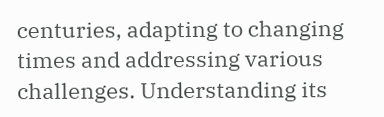centuries, adapting to changing times and addressing various challenges. Understanding its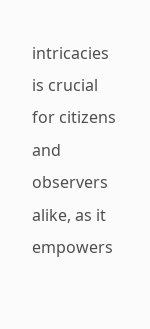intricacies is crucial for citizens and observers alike, as it empowers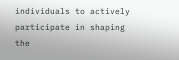individuals to actively participate in shaping the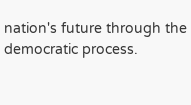nation's future through the democratic process.